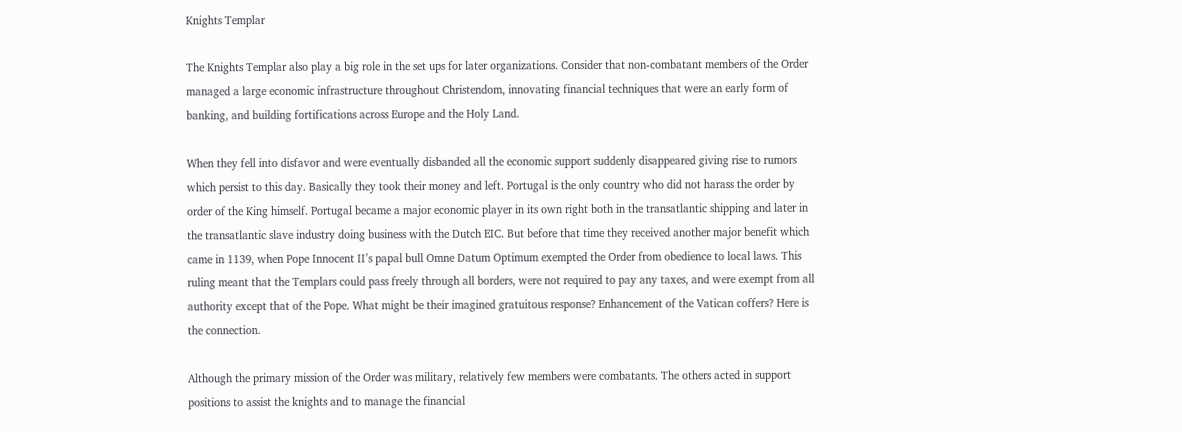Knights Templar

The Knights Templar also play a big role in the set ups for later organizations. Consider that non-combatant members of the Order managed a large economic infrastructure throughout Christendom, innovating financial techniques that were an early form of banking, and building fortifications across Europe and the Holy Land.

When they fell into disfavor and were eventually disbanded all the economic support suddenly disappeared giving rise to rumors which persist to this day. Basically they took their money and left. Portugal is the only country who did not harass the order by order of the King himself. Portugal became a major economic player in its own right both in the transatlantic shipping and later in the transatlantic slave industry doing business with the Dutch EIC. But before that time they received another major benefit which came in 1139, when Pope Innocent II’s papal bull Omne Datum Optimum exempted the Order from obedience to local laws. This ruling meant that the Templars could pass freely through all borders, were not required to pay any taxes, and were exempt from all authority except that of the Pope. What might be their imagined gratuitous response? Enhancement of the Vatican coffers? Here is the connection.

Although the primary mission of the Order was military, relatively few members were combatants. The others acted in support positions to assist the knights and to manage the financial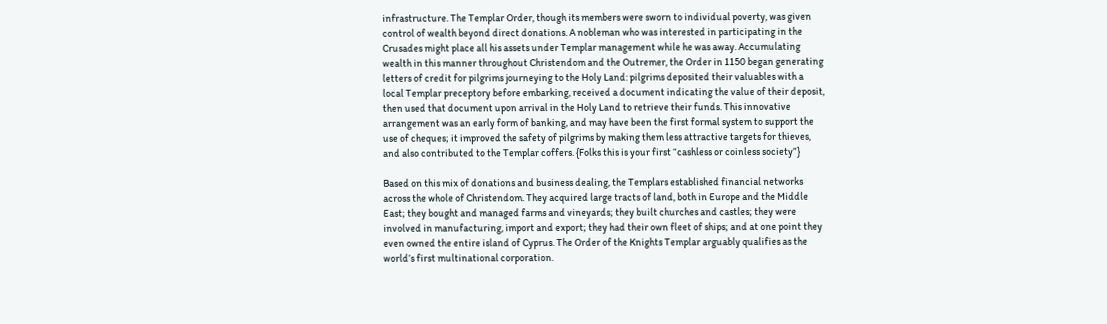infrastructure. The Templar Order, though its members were sworn to individual poverty, was given control of wealth beyond direct donations. A nobleman who was interested in participating in the Crusades might place all his assets under Templar management while he was away. Accumulating wealth in this manner throughout Christendom and the Outremer, the Order in 1150 began generating letters of credit for pilgrims journeying to the Holy Land: pilgrims deposited their valuables with a local Templar preceptory before embarking, received a document indicating the value of their deposit, then used that document upon arrival in the Holy Land to retrieve their funds. This innovative arrangement was an early form of banking, and may have been the first formal system to support the use of cheques; it improved the safety of pilgrims by making them less attractive targets for thieves, and also contributed to the Templar coffers. {Folks this is your first “cashless or coinless society”}

Based on this mix of donations and business dealing, the Templars established financial networks across the whole of Christendom. They acquired large tracts of land, both in Europe and the Middle East; they bought and managed farms and vineyards; they built churches and castles; they were involved in manufacturing, import and export; they had their own fleet of ships; and at one point they even owned the entire island of Cyprus. The Order of the Knights Templar arguably qualifies as the world’s first multinational corporation.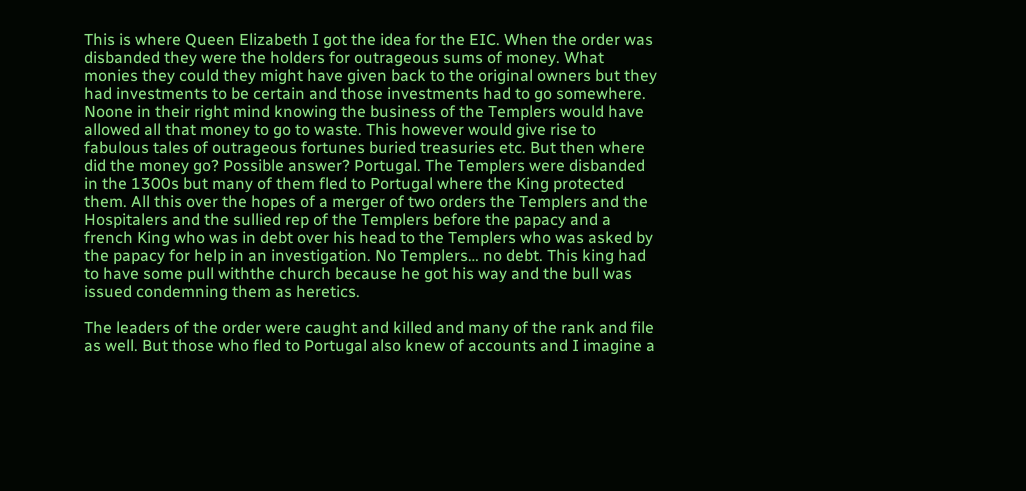This is where Queen Elizabeth I got the idea for the EIC. When the order was disbanded they were the holders for outrageous sums of money. What monies they could they might have given back to the original owners but they had investments to be certain and those investments had to go somewhere. Noone in their right mind knowing the business of the Templers would have allowed all that money to go to waste. This however would give rise to fabulous tales of outrageous fortunes buried treasuries etc. But then where did the money go? Possible answer? Portugal. The Templers were disbanded in the 1300s but many of them fled to Portugal where the King protected them. All this over the hopes of a merger of two orders the Templers and the Hospitalers and the sullied rep of the Templers before the papacy and a french King who was in debt over his head to the Templers who was asked by the papacy for help in an investigation. No Templers… no debt. This king had to have some pull withthe church because he got his way and the bull was issued condemning them as heretics.

The leaders of the order were caught and killed and many of the rank and file as well. But those who fled to Portugal also knew of accounts and I imagine a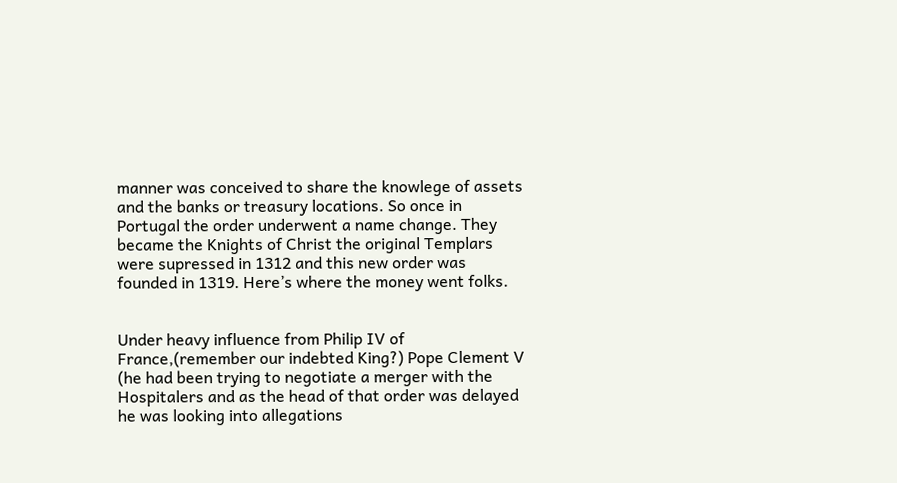manner was conceived to share the knowlege of assets and the banks or treasury locations. So once in Portugal the order underwent a name change. They became the Knights of Christ the original Templars were supressed in 1312 and this new order was founded in 1319. Here’s where the money went folks.


Under heavy influence from Philip IV of France,(remember our indebted King?) Pope Clement V (he had been trying to negotiate a merger with the Hospitalers and as the head of that order was delayed he was looking into allegations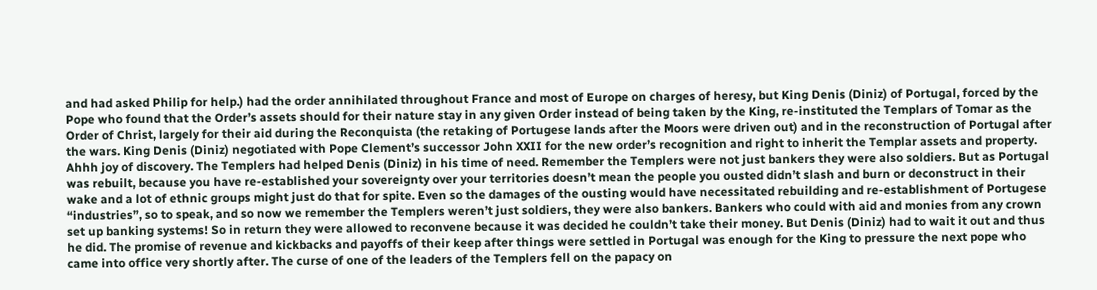and had asked Philip for help.) had the order annihilated throughout France and most of Europe on charges of heresy, but King Denis (Diniz) of Portugal, forced by the Pope who found that the Order’s assets should for their nature stay in any given Order instead of being taken by the King, re-instituted the Templars of Tomar as the Order of Christ, largely for their aid during the Reconquista (the retaking of Portugese lands after the Moors were driven out) and in the reconstruction of Portugal after the wars. King Denis (Diniz) negotiated with Pope Clement’s successor John XXII for the new order’s recognition and right to inherit the Templar assets and property. Ahhh joy of discovery. The Templers had helped Denis (Diniz) in his time of need. Remember the Templers were not just bankers they were also soldiers. But as Portugal was rebuilt, because you have re-established your sovereignty over your territories doesn’t mean the people you ousted didn’t slash and burn or deconstruct in their wake and a lot of ethnic groups might just do that for spite. Even so the damages of the ousting would have necessitated rebuilding and re-establishment of Portugese “industries”, so to speak, and so now we remember the Templers weren’t just soldiers, they were also bankers. Bankers who could with aid and monies from any crown set up banking systems! So in return they were allowed to reconvene because it was decided he couldn’t take their money. But Denis (Diniz) had to wait it out and thus he did. The promise of revenue and kickbacks and payoffs of their keep after things were settled in Portugal was enough for the King to pressure the next pope who came into office very shortly after. The curse of one of the leaders of the Templers fell on the papacy on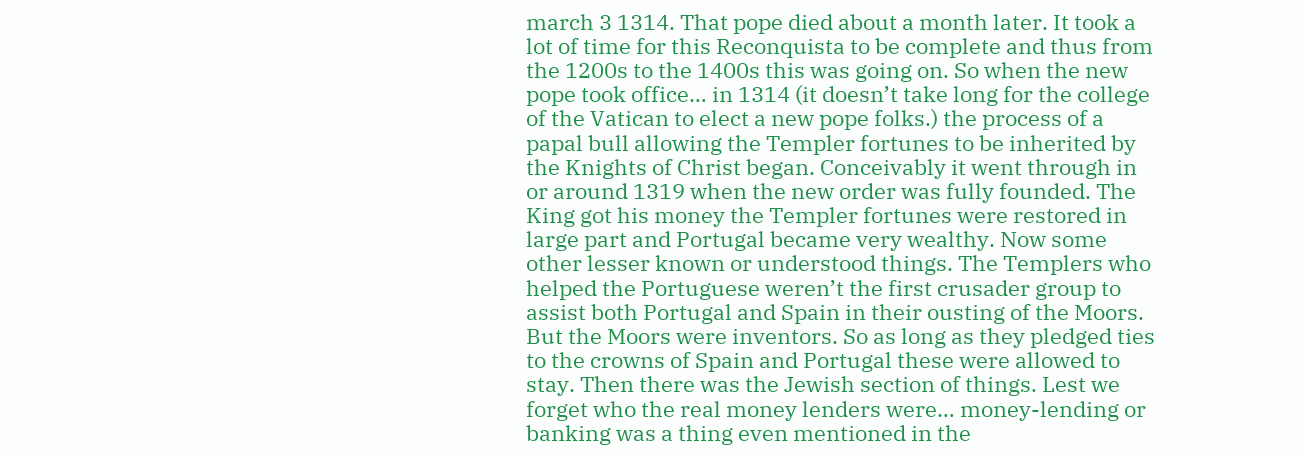march 3 1314. That pope died about a month later. It took a lot of time for this Reconquista to be complete and thus from the 1200s to the 1400s this was going on. So when the new pope took office… in 1314 (it doesn’t take long for the college of the Vatican to elect a new pope folks.) the process of a papal bull allowing the Templer fortunes to be inherited by the Knights of Christ began. Conceivably it went through in or around 1319 when the new order was fully founded. The King got his money the Templer fortunes were restored in large part and Portugal became very wealthy. Now some other lesser known or understood things. The Templers who helped the Portuguese weren’t the first crusader group to assist both Portugal and Spain in their ousting of the Moors. But the Moors were inventors. So as long as they pledged ties to the crowns of Spain and Portugal these were allowed to stay. Then there was the Jewish section of things. Lest we forget who the real money lenders were… money-lending or banking was a thing even mentioned in the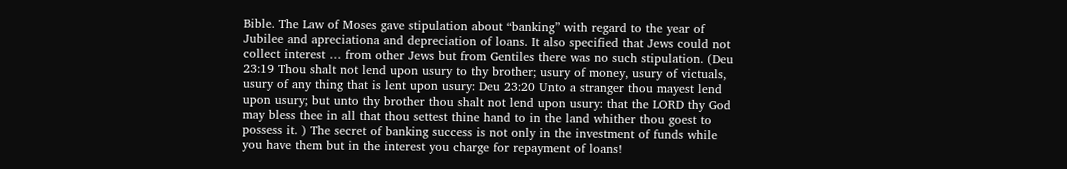Bible. The Law of Moses gave stipulation about “banking” with regard to the year of Jubilee and apreciationa and depreciation of loans. It also specified that Jews could not collect interest … from other Jews but from Gentiles there was no such stipulation. (Deu 23:19 Thou shalt not lend upon usury to thy brother; usury of money, usury of victuals, usury of any thing that is lent upon usury: Deu 23:20 Unto a stranger thou mayest lend upon usury; but unto thy brother thou shalt not lend upon usury: that the LORD thy God may bless thee in all that thou settest thine hand to in the land whither thou goest to possess it. ) The secret of banking success is not only in the investment of funds while you have them but in the interest you charge for repayment of loans!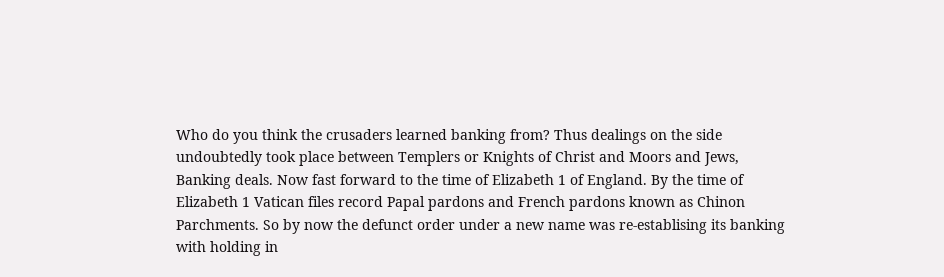Who do you think the crusaders learned banking from? Thus dealings on the side undoubtedly took place between Templers or Knights of Christ and Moors and Jews, Banking deals. Now fast forward to the time of Elizabeth 1 of England. By the time of Elizabeth 1 Vatican files record Papal pardons and French pardons known as Chinon Parchments. So by now the defunct order under a new name was re-establising its banking with holding in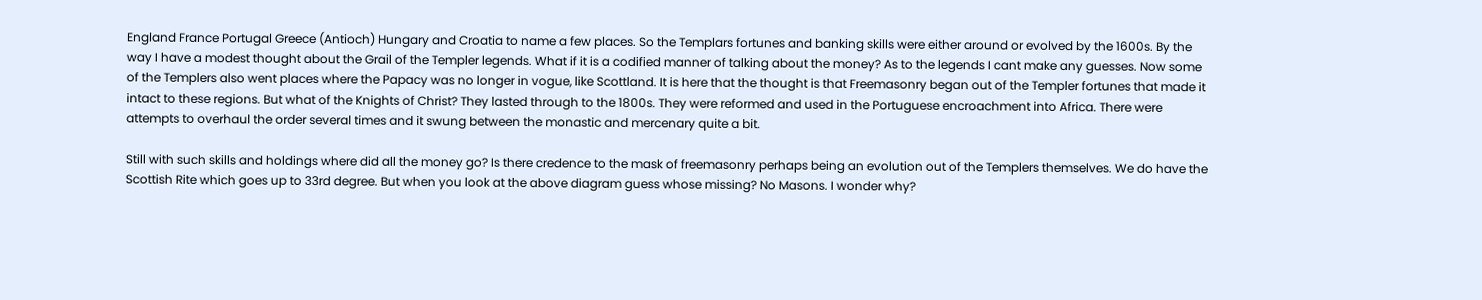England France Portugal Greece (Antioch) Hungary and Croatia to name a few places. So the Templars fortunes and banking skills were either around or evolved by the 1600s. By the way I have a modest thought about the Grail of the Templer legends. What if it is a codified manner of talking about the money? As to the legends I cant make any guesses. Now some of the Templers also went places where the Papacy was no longer in vogue, like Scottland. It is here that the thought is that Freemasonry began out of the Templer fortunes that made it intact to these regions. But what of the Knights of Christ? They lasted through to the 1800s. They were reformed and used in the Portuguese encroachment into Africa. There were attempts to overhaul the order several times and it swung between the monastic and mercenary quite a bit.

Still with such skills and holdings where did all the money go? Is there credence to the mask of freemasonry perhaps being an evolution out of the Templers themselves. We do have the Scottish Rite which goes up to 33rd degree. But when you look at the above diagram guess whose missing? No Masons. I wonder why?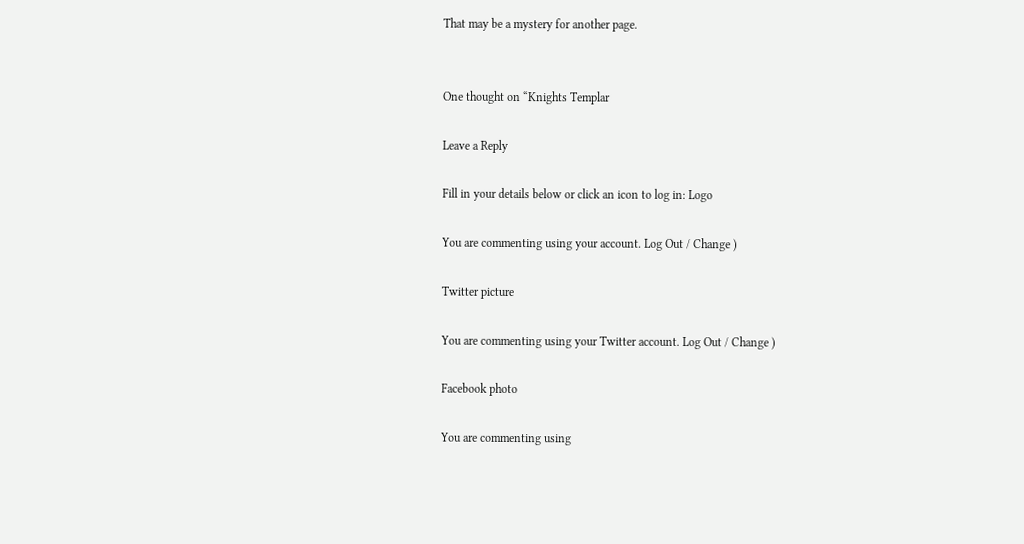That may be a mystery for another page.


One thought on “Knights Templar

Leave a Reply

Fill in your details below or click an icon to log in: Logo

You are commenting using your account. Log Out / Change )

Twitter picture

You are commenting using your Twitter account. Log Out / Change )

Facebook photo

You are commenting using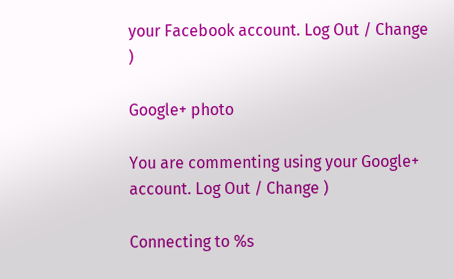your Facebook account. Log Out / Change )

Google+ photo

You are commenting using your Google+ account. Log Out / Change )

Connecting to %s